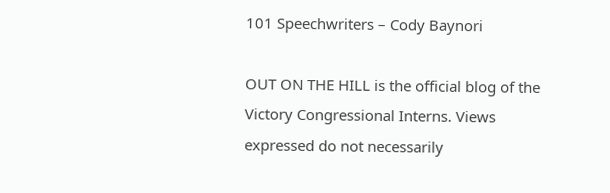101 Speechwriters – Cody Baynori

OUT ON THE HILL is the official blog of the Victory Congressional Interns. Views expressed do not necessarily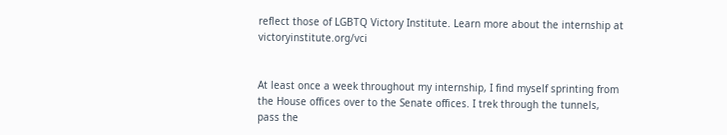reflect those of LGBTQ Victory Institute. Learn more about the internship at victoryinstitute.org/vci


At least once a week throughout my internship, I find myself sprinting from the House offices over to the Senate offices. I trek through the tunnels, pass the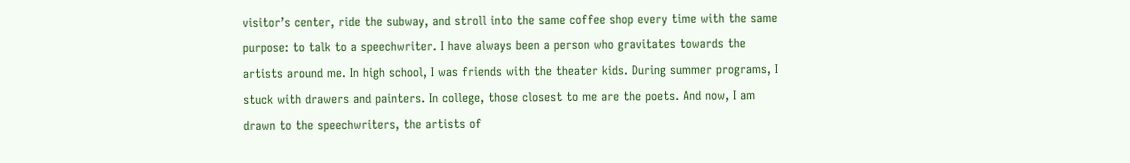visitor’s center, ride the subway, and stroll into the same coffee shop every time with the same purpose: to talk to a speechwriter. I have always been a person who gravitates towards the artists around me. In high school, I was friends with the theater kids. During summer programs, I stuck with drawers and painters. In college, those closest to me are the poets. And now, I am drawn to the speechwriters, the artists of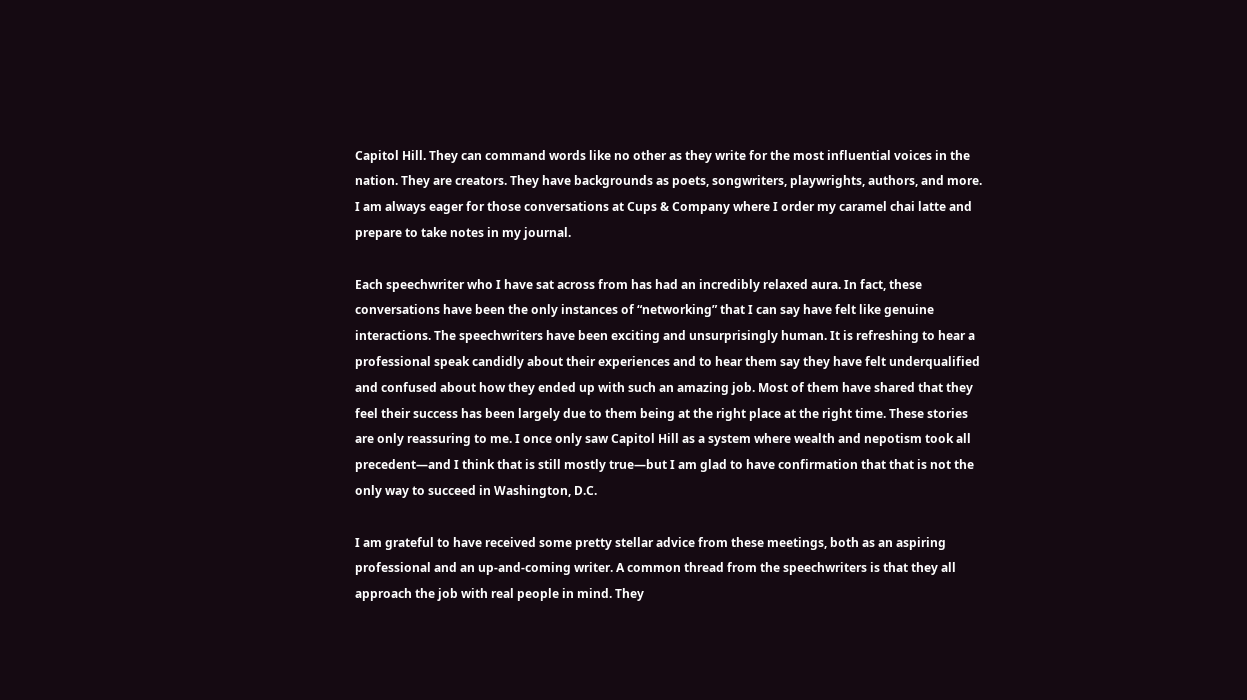Capitol Hill. They can command words like no other as they write for the most influential voices in the nation. They are creators. They have backgrounds as poets, songwriters, playwrights, authors, and more. I am always eager for those conversations at Cups & Company where I order my caramel chai latte and prepare to take notes in my journal.

Each speechwriter who I have sat across from has had an incredibly relaxed aura. In fact, these conversations have been the only instances of “networking” that I can say have felt like genuine interactions. The speechwriters have been exciting and unsurprisingly human. It is refreshing to hear a professional speak candidly about their experiences and to hear them say they have felt underqualified and confused about how they ended up with such an amazing job. Most of them have shared that they feel their success has been largely due to them being at the right place at the right time. These stories are only reassuring to me. I once only saw Capitol Hill as a system where wealth and nepotism took all precedent—and I think that is still mostly true—but I am glad to have confirmation that that is not the only way to succeed in Washington, D.C.

I am grateful to have received some pretty stellar advice from these meetings, both as an aspiring professional and an up-and-coming writer. A common thread from the speechwriters is that they all approach the job with real people in mind. They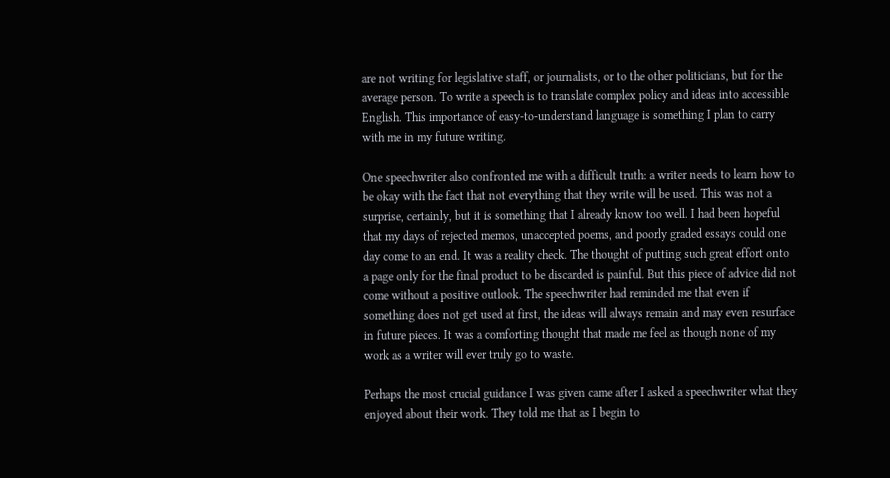are not writing for legislative staff, or journalists, or to the other politicians, but for the average person. To write a speech is to translate complex policy and ideas into accessible English. This importance of easy-to-understand language is something I plan to carry with me in my future writing.

One speechwriter also confronted me with a difficult truth: a writer needs to learn how to be okay with the fact that not everything that they write will be used. This was not a surprise, certainly, but it is something that I already know too well. I had been hopeful that my days of rejected memos, unaccepted poems, and poorly graded essays could one day come to an end. It was a reality check. The thought of putting such great effort onto a page only for the final product to be discarded is painful. But this piece of advice did not come without a positive outlook. The speechwriter had reminded me that even if something does not get used at first, the ideas will always remain and may even resurface in future pieces. It was a comforting thought that made me feel as though none of my work as a writer will ever truly go to waste.

Perhaps the most crucial guidance I was given came after I asked a speechwriter what they enjoyed about their work. They told me that as I begin to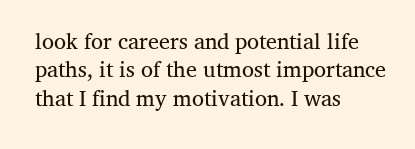look for careers and potential life paths, it is of the utmost importance that I find my motivation. I was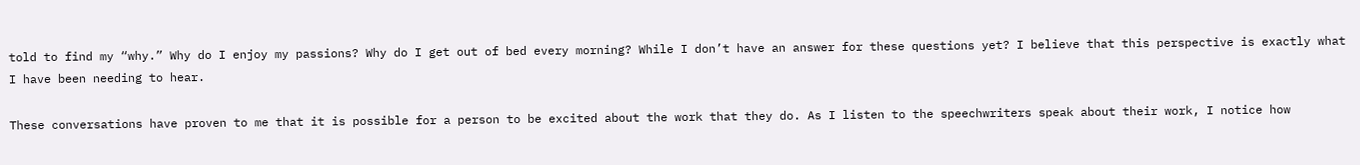told to find my “why.” Why do I enjoy my passions? Why do I get out of bed every morning? While I don’t have an answer for these questions yet? I believe that this perspective is exactly what I have been needing to hear.

These conversations have proven to me that it is possible for a person to be excited about the work that they do. As I listen to the speechwriters speak about their work, I notice how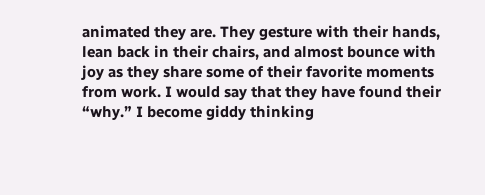animated they are. They gesture with their hands, lean back in their chairs, and almost bounce with joy as they share some of their favorite moments from work. I would say that they have found their “why.” I become giddy thinking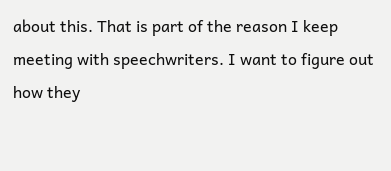about this. That is part of the reason I keep meeting with speechwriters. I want to figure out how they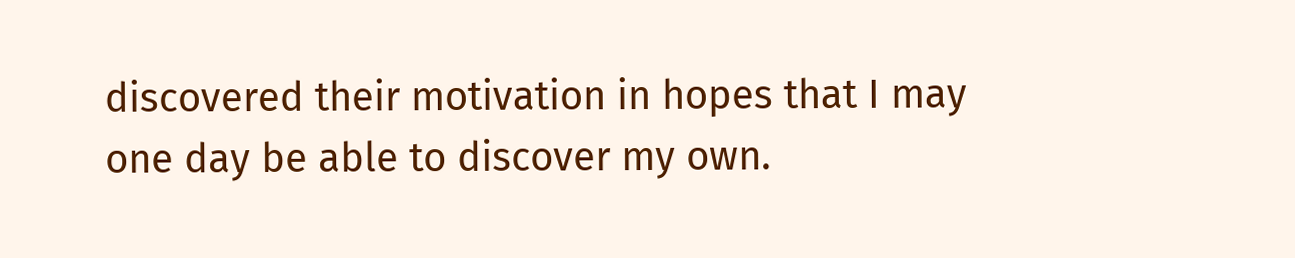discovered their motivation in hopes that I may one day be able to discover my own.